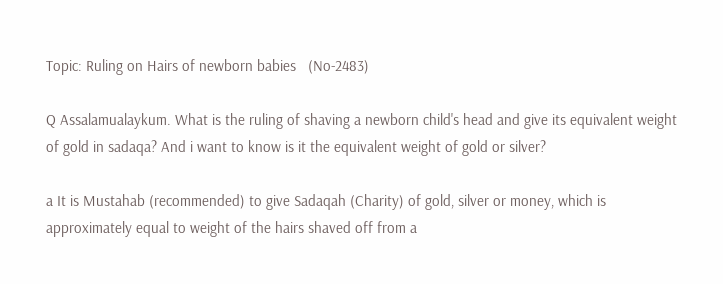Topic: Ruling on Hairs of newborn babies   (No-2483)

Q Assalamualaykum. What is the ruling of shaving a newborn child's head and give its equivalent weight of gold in sadaqa? And i want to know is it the equivalent weight of gold or silver?

a It is Mustahab (recommended) to give Sadaqah (Charity) of gold, silver or money, which is approximately equal to weight of the hairs shaved off from a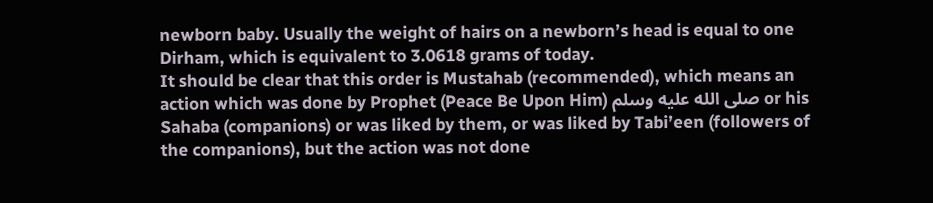newborn baby. Usually the weight of hairs on a newborn’s head is equal to one Dirham, which is equivalent to 3.0618 grams of today.
It should be clear that this order is Mustahab (recommended), which means an action which was done by Prophet (Peace Be Upon Him) صلى الله عليه وسلم or his Sahaba (companions) or was liked by them, or was liked by Tabi’een (followers of the companions), but the action was not done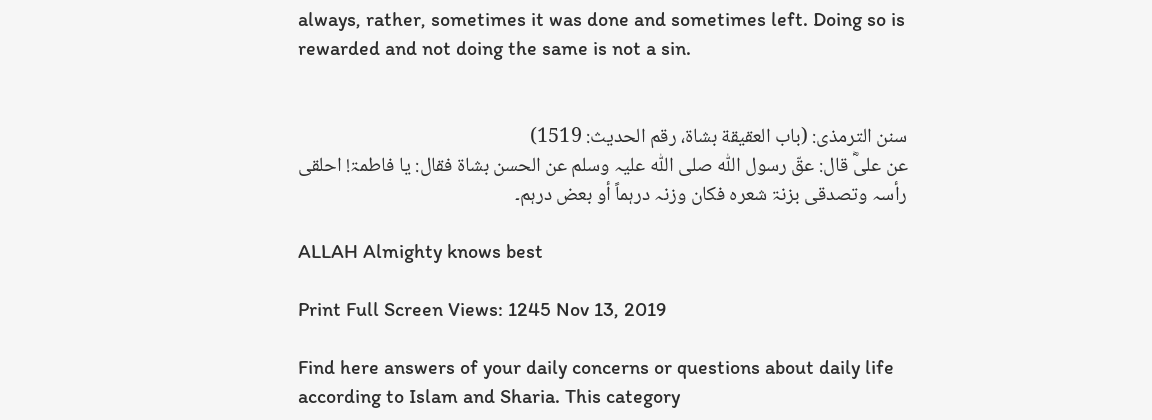always, rather, sometimes it was done and sometimes left. Doing so is rewarded and not doing the same is not a sin.


سنن الترمذی: (باب العقیقة بشاۃ، رقم الحدیث: 1519)
عن علیؓ قال: عقّ رسول اللّٰہ صلی اللّٰہ علیہ وسلم عن الحسن بشاۃ فقال: یا فاطمۃ! احلقی رأسہ وتصدقی بزنۃ شعرہ فکان وزنہ درہماً أو بعض درہم۔

ALLAH Almighty knows best

Print Full Screen Views: 1245 Nov 13, 2019

Find here answers of your daily concerns or questions about daily life according to Islam and Sharia. This category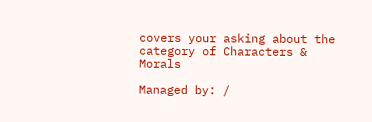covers your asking about the category of Characters & Morals

Managed by: /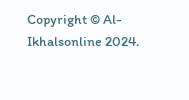Copyright © Al-Ikhalsonline 2024.